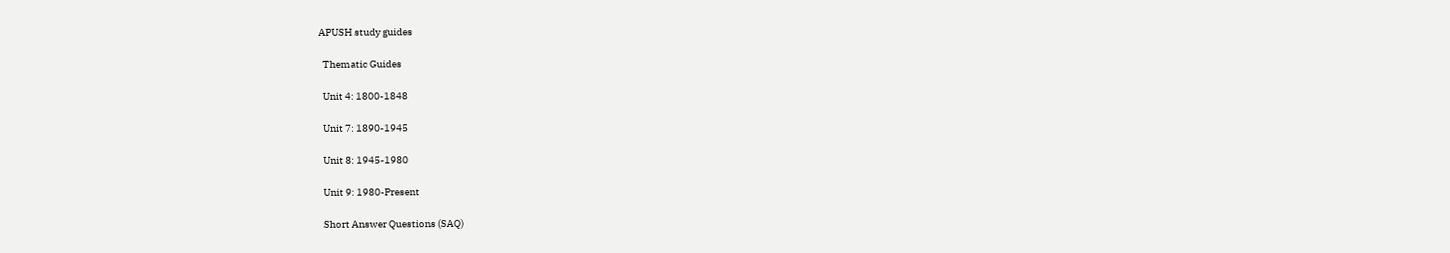APUSH study guides

  Thematic Guides

  Unit 4: 1800-1848

  Unit 7: 1890-1945

  Unit 8: 1945-1980

  Unit 9: 1980-Present

  Short Answer Questions (SAQ)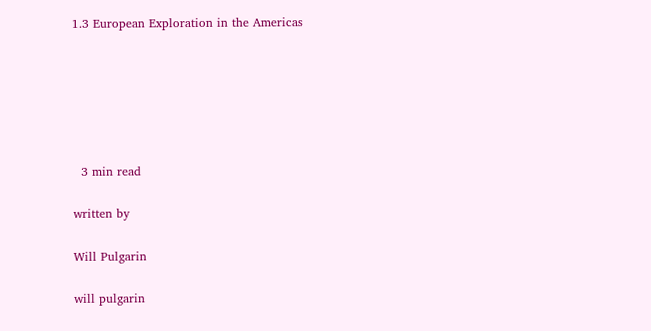1.3 European Exploration in the Americas






  3 min read

written by

Will Pulgarin

will pulgarin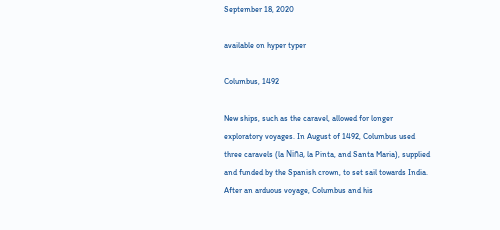September 18, 2020

available on hyper typer

Columbus, 1492

New ships, such as the caravel, allowed for longer exploratory voyages. In August of 1492, Columbus used three caravels (la Niña, la Pinta, and Santa Maria), supplied and funded by the Spanish crown, to set sail towards India. After an arduous voyage, Columbus and his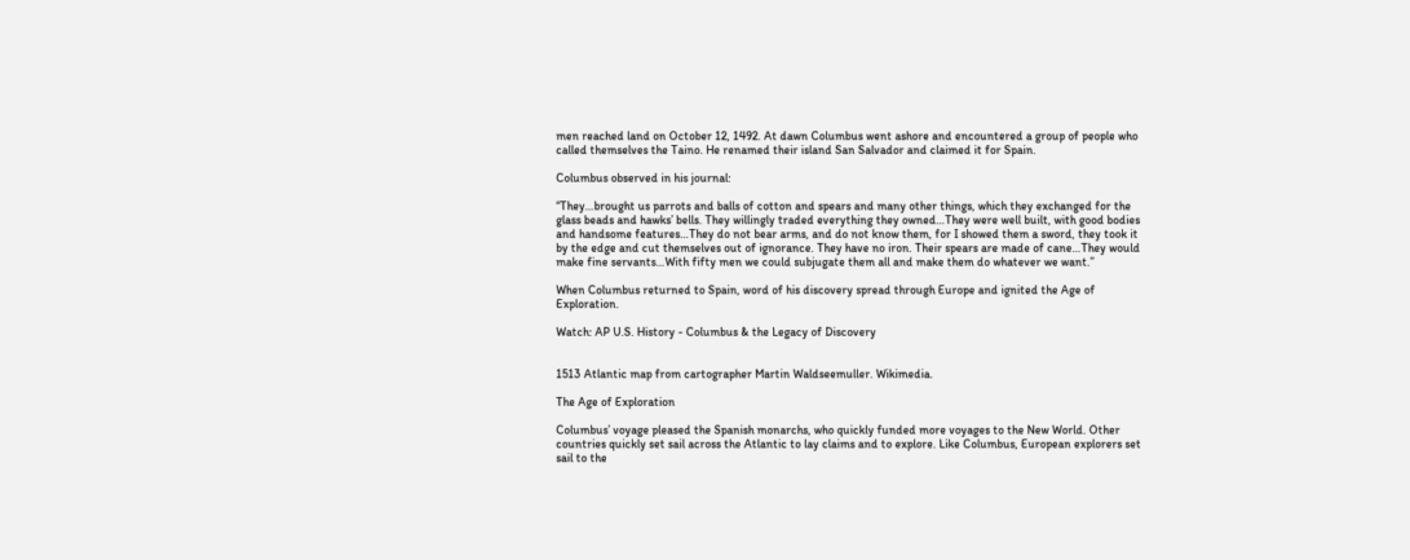men reached land on October 12, 1492. At dawn Columbus went ashore and encountered a group of people who called themselves the Taino. He renamed their island San Salvador and claimed it for Spain.

Columbus observed in his journal:

“They…brought us parrots and balls of cotton and spears and many other things, which they exchanged for the glass beads and hawks’ bells. They willingly traded everything they owned…They were well built, with good bodies and handsome features…They do not bear arms, and do not know them, for I showed them a sword, they took it by the edge and cut themselves out of ignorance. They have no iron. Their spears are made of cane…They would make fine servants…With fifty men we could subjugate them all and make them do whatever we want.”

When Columbus returned to Spain, word of his discovery spread through Europe and ignited the Age of Exploration.

Watch: AP U.S. History - Columbus & the Legacy of Discovery


1513 Atlantic map from cartographer Martin Waldseemuller. Wikimedia.

The Age of Exploration

Columbus’ voyage pleased the Spanish monarchs, who quickly funded more voyages to the New World. Other countries quickly set sail across the Atlantic to lay claims and to explore. Like Columbus, European explorers set sail to the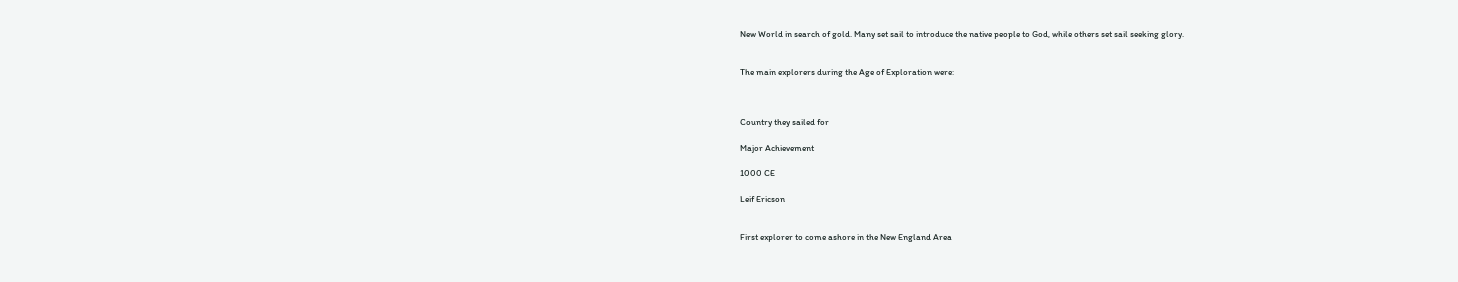New World in search of gold. Many set sail to introduce the native people to God, while others set sail seeking glory.


The main explorers during the Age of Exploration were:



Country they sailed for

Major Achievement

1000 CE

Leif Ericson


First explorer to come ashore in the New England Area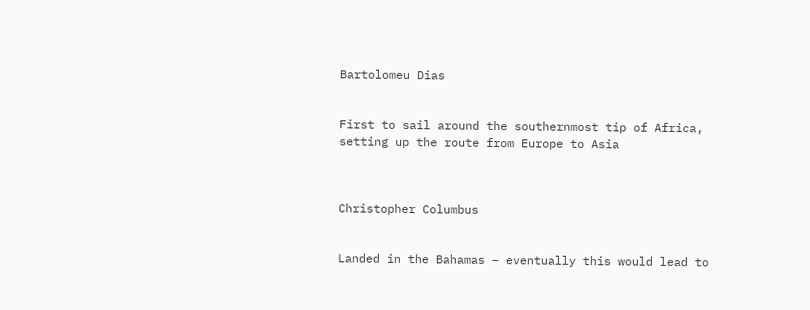Bartolomeu Dias


First to sail around the southernmost tip of Africa, setting up the route from Europe to Asia



Christopher Columbus


Landed in the Bahamas – eventually this would lead to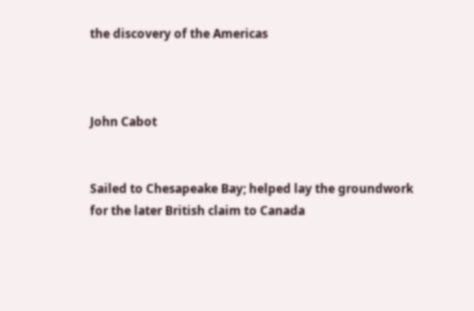the discovery of the Americas



John Cabot


Sailed to Chesapeake Bay; helped lay the groundwork for the later British claim to Canada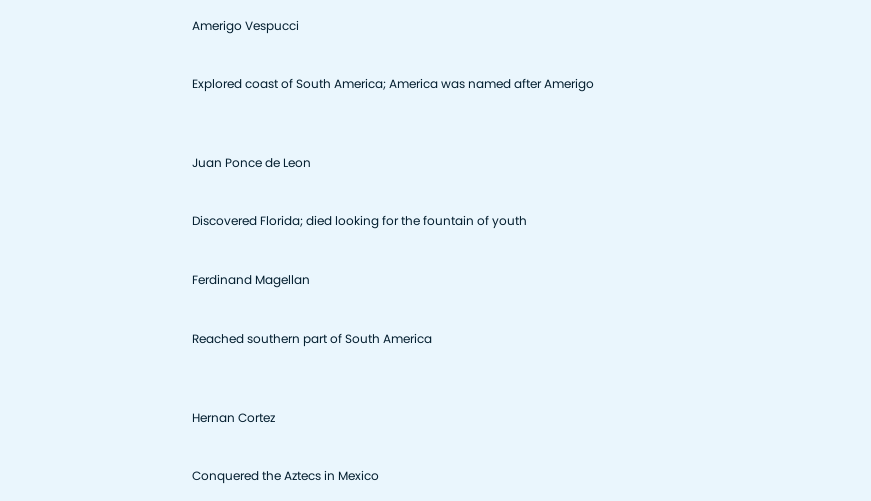Amerigo Vespucci


Explored coast of South America; America was named after Amerigo



Juan Ponce de Leon


Discovered Florida; died looking for the fountain of youth


Ferdinand Magellan


Reached southern part of South America



Hernan Cortez


Conquered the Aztecs in Mexico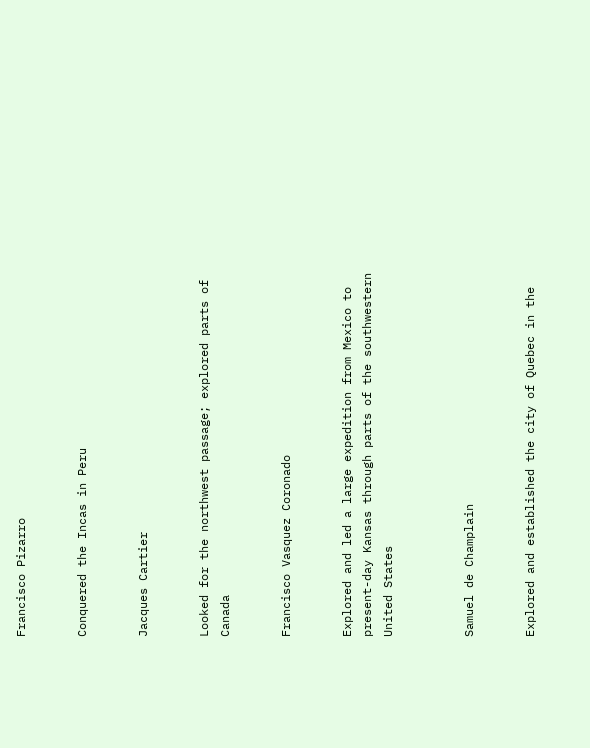Francisco Pizarro


Conquered the Incas in Peru


Jacques Cartier


Looked for the northwest passage; explored parts of Canada


Francisco Vasquez Coronado


Explored and led a large expedition from Mexico to present-day Kansas through parts of the southwestern United States



Samuel de Champlain


Explored and established the city of Quebec in the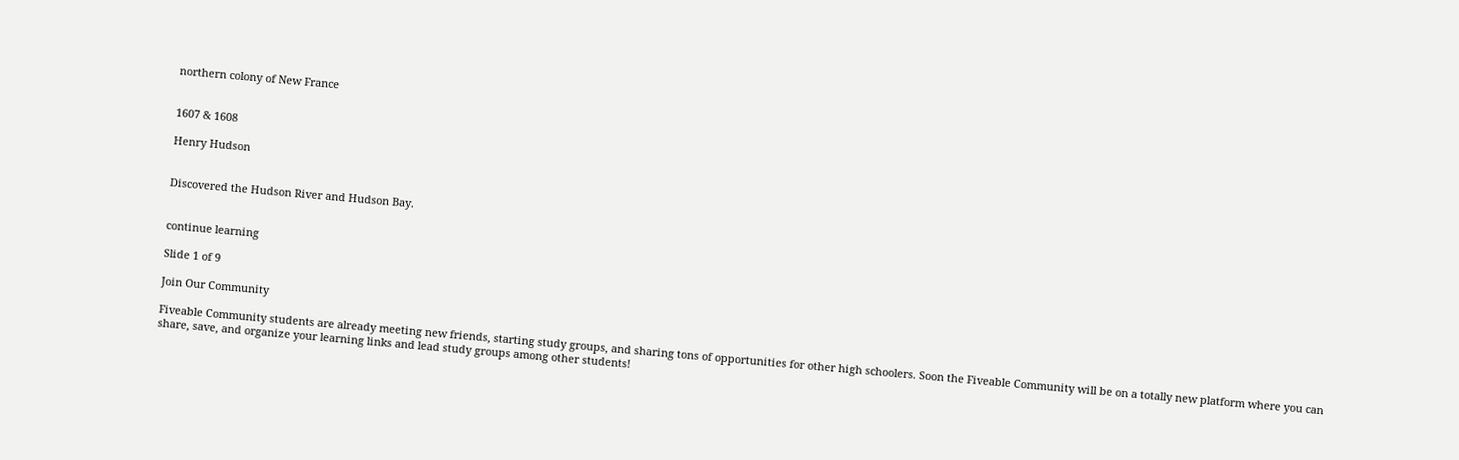northern colony of New France


1607 & 1608

Henry Hudson


Discovered the Hudson River and Hudson Bay.


continue learning

Slide 1 of 9

Join Our Community

Fiveable Community students are already meeting new friends, starting study groups, and sharing tons of opportunities for other high schoolers. Soon the Fiveable Community will be on a totally new platform where you can share, save, and organize your learning links and lead study groups among other students!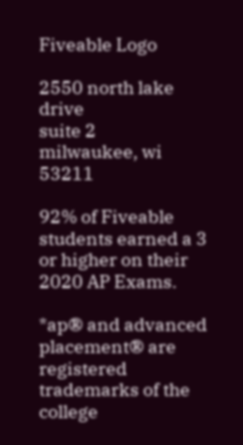Fiveable Logo

2550 north lake drive
suite 2
milwaukee, wi 53211

92% of Fiveable students earned a 3 or higher on their 2020 AP Exams.

*ap® and advanced placement® are registered trademarks of the college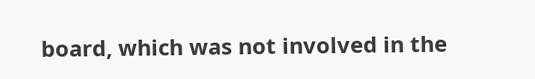board, which was not involved in the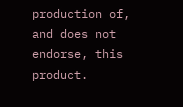production of, and does not endorse, this product.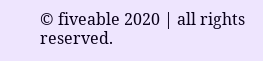© fiveable 2020 | all rights reserved.